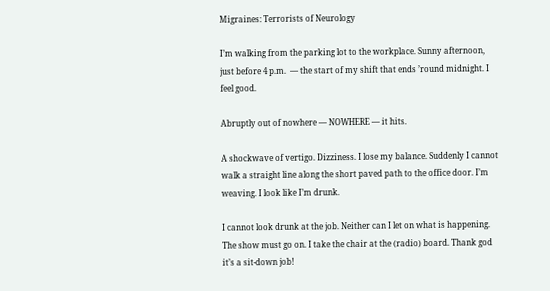Migraines: Terrorists of Neurology

I’m walking from the parking lot to the workplace. Sunny afternoon, just before 4 p.m.  — the start of my shift that ends ’round midnight. I feel good.

Abruptly out of nowhere — NOWHERE — it hits.

A shockwave of vertigo. Dizziness. I lose my balance. Suddenly I cannot walk a straight line along the short paved path to the office door. I’m weaving. I look like I’m drunk.

I cannot look drunk at the job. Neither can I let on what is happening. The show must go on. I take the chair at the (radio) board. Thank god it’s a sit-down job!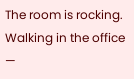The room is rocking. Walking in the office —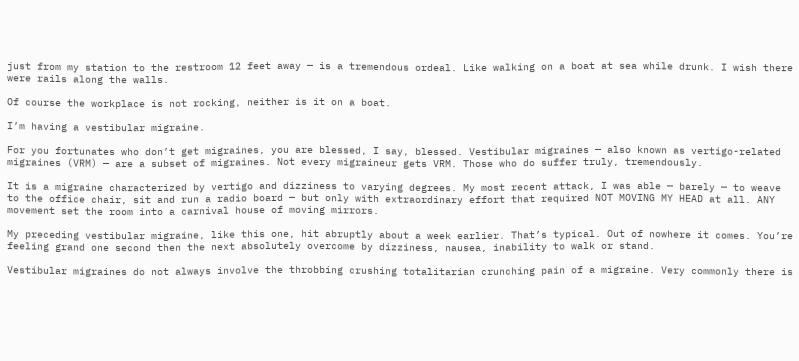just from my station to the restroom 12 feet away — is a tremendous ordeal. Like walking on a boat at sea while drunk. I wish there were rails along the walls.

Of course the workplace is not rocking, neither is it on a boat.

I’m having a vestibular migraine.

For you fortunates who don’t get migraines, you are blessed, I say, blessed. Vestibular migraines — also known as vertigo-related migraines (VRM) — are a subset of migraines. Not every migraineur gets VRM. Those who do suffer truly, tremendously.

It is a migraine characterized by vertigo and dizziness to varying degrees. My most recent attack, I was able — barely — to weave to the office chair, sit and run a radio board — but only with extraordinary effort that required NOT MOVING MY HEAD at all. ANY movement set the room into a carnival house of moving mirrors.

My preceding vestibular migraine, like this one, hit abruptly about a week earlier. That’s typical. Out of nowhere it comes. You’re feeling grand one second then the next absolutely overcome by dizziness, nausea, inability to walk or stand.

Vestibular migraines do not always involve the throbbing crushing totalitarian crunching pain of a migraine. Very commonly there is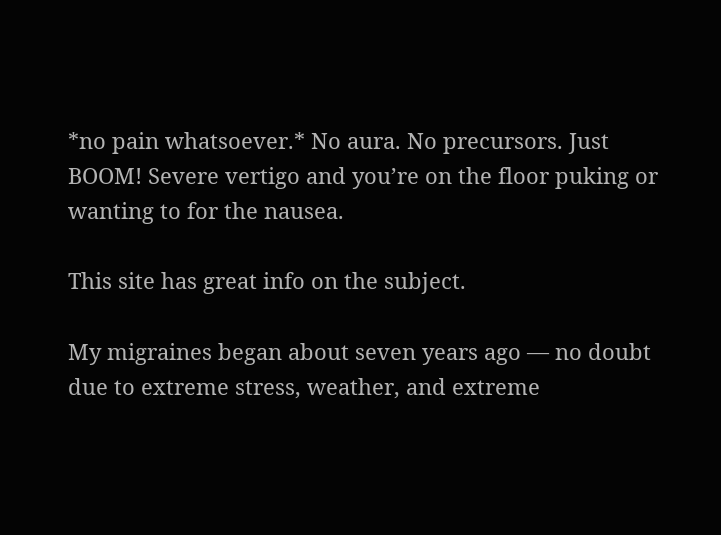*no pain whatsoever.* No aura. No precursors. Just BOOM! Severe vertigo and you’re on the floor puking or wanting to for the nausea.

This site has great info on the subject.

My migraines began about seven years ago — no doubt due to extreme stress, weather, and extreme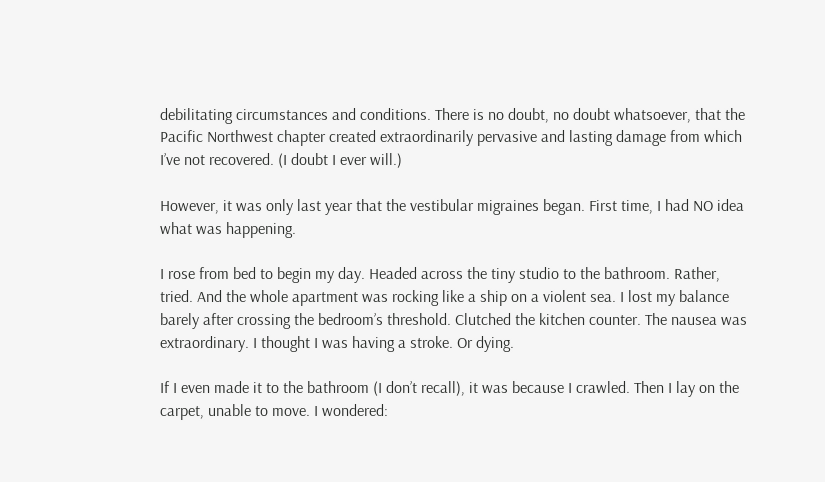debilitating circumstances and conditions. There is no doubt, no doubt whatsoever, that the Pacific Northwest chapter created extraordinarily pervasive and lasting damage from which I’ve not recovered. (I doubt I ever will.)

However, it was only last year that the vestibular migraines began. First time, I had NO idea what was happening.

I rose from bed to begin my day. Headed across the tiny studio to the bathroom. Rather, tried. And the whole apartment was rocking like a ship on a violent sea. I lost my balance barely after crossing the bedroom’s threshold. Clutched the kitchen counter. The nausea was extraordinary. I thought I was having a stroke. Or dying.

If I even made it to the bathroom (I don’t recall), it was because I crawled. Then I lay on the carpet, unable to move. I wondered: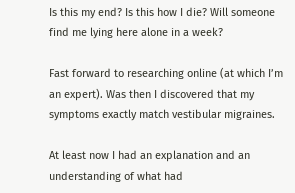Is this my end? Is this how I die? Will someone find me lying here alone in a week?

Fast forward to researching online (at which I’m an expert). Was then I discovered that my symptoms exactly match vestibular migraines.

At least now I had an explanation and an understanding of what had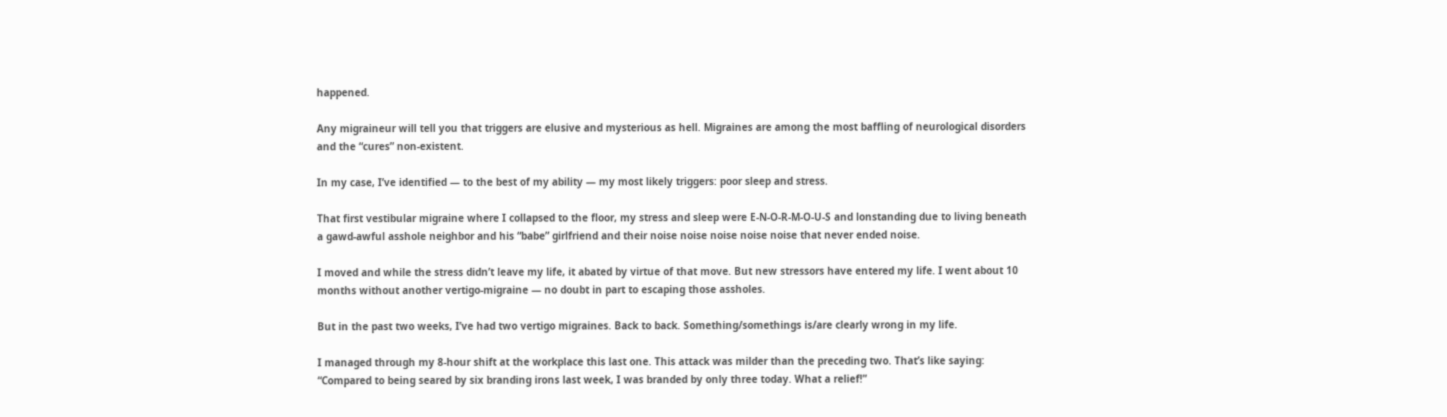happened.

Any migraineur will tell you that triggers are elusive and mysterious as hell. Migraines are among the most baffling of neurological disorders and the “cures” non-existent.

In my case, I’ve identified — to the best of my ability — my most likely triggers: poor sleep and stress.

That first vestibular migraine where I collapsed to the floor, my stress and sleep were E-N-O-R-M-O-U-S and lonstanding due to living beneath a gawd-awful asshole neighbor and his “babe” girlfriend and their noise noise noise noise noise that never ended noise.

I moved and while the stress didn’t leave my life, it abated by virtue of that move. But new stressors have entered my life. I went about 10 months without another vertigo-migraine — no doubt in part to escaping those assholes.

But in the past two weeks, I’ve had two vertigo migraines. Back to back. Something/somethings is/are clearly wrong in my life.

I managed through my 8-hour shift at the workplace this last one. This attack was milder than the preceding two. That’s like saying: “Compared to being seared by six branding irons last week, I was branded by only three today. What a relief!”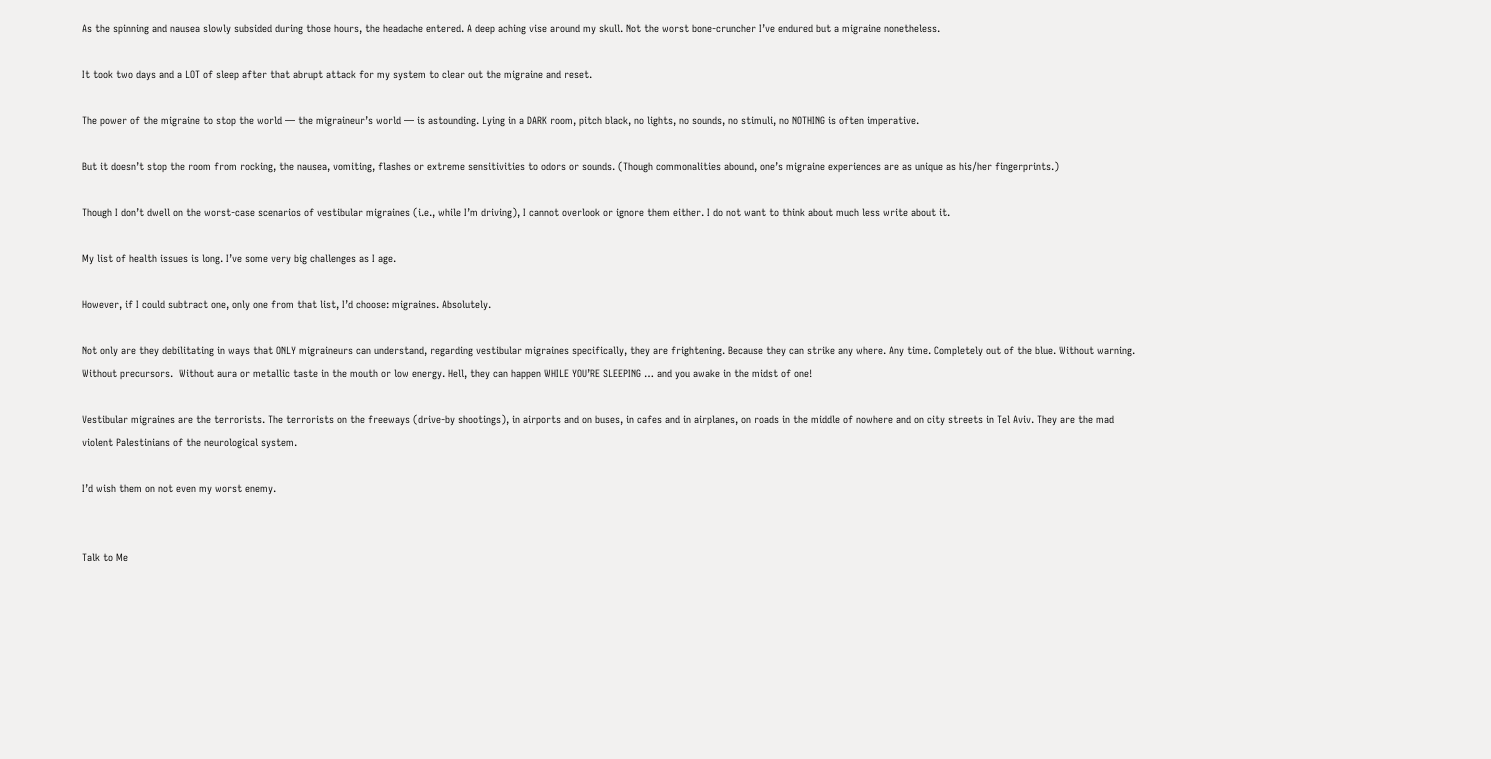As the spinning and nausea slowly subsided during those hours, the headache entered. A deep aching vise around my skull. Not the worst bone-cruncher I’ve endured but a migraine nonetheless.

It took two days and a LOT of sleep after that abrupt attack for my system to clear out the migraine and reset.

The power of the migraine to stop the world — the migraineur’s world — is astounding. Lying in a DARK room, pitch black, no lights, no sounds, no stimuli, no NOTHING is often imperative.

But it doesn’t stop the room from rocking, the nausea, vomiting, flashes or extreme sensitivities to odors or sounds. (Though commonalities abound, one’s migraine experiences are as unique as his/her fingerprints.)

Though I don’t dwell on the worst-case scenarios of vestibular migraines (i.e., while I’m driving), I cannot overlook or ignore them either. I do not want to think about much less write about it.

My list of health issues is long. I’ve some very big challenges as I age.

However, if I could subtract one, only one from that list, I’d choose: migraines. Absolutely.

Not only are they debilitating in ways that ONLY migraineurs can understand, regarding vestibular migraines specifically, they are frightening. Because they can strike any where. Any time. Completely out of the blue. Without warning. Without precursors.  Without aura or metallic taste in the mouth or low energy. Hell, they can happen WHILE YOU’RE SLEEPING … and you awake in the midst of one!

Vestibular migraines are the terrorists. The terrorists on the freeways (drive-by shootings), in airports and on buses, in cafes and in airplanes, on roads in the middle of nowhere and on city streets in Tel Aviv. They are the mad violent Palestinians of the neurological system.

I’d wish them on not even my worst enemy.


Talk to Me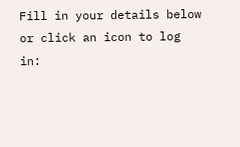Fill in your details below or click an icon to log in: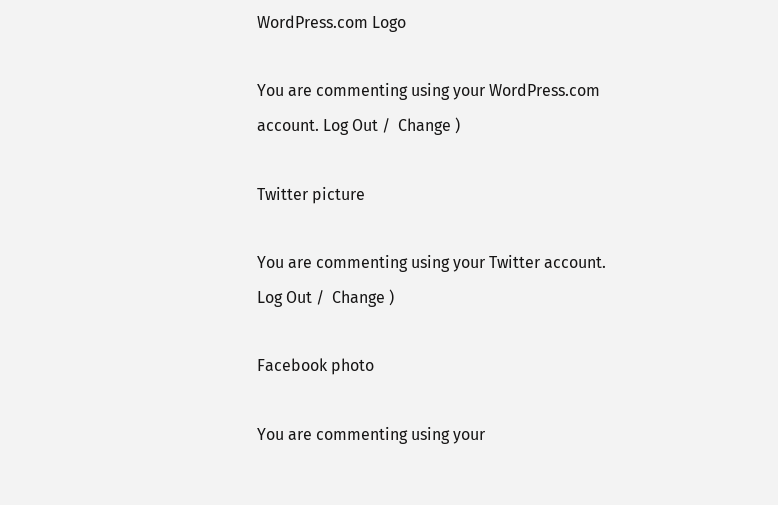WordPress.com Logo

You are commenting using your WordPress.com account. Log Out /  Change )

Twitter picture

You are commenting using your Twitter account. Log Out /  Change )

Facebook photo

You are commenting using your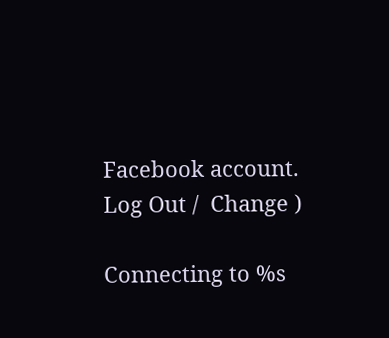Facebook account. Log Out /  Change )

Connecting to %s